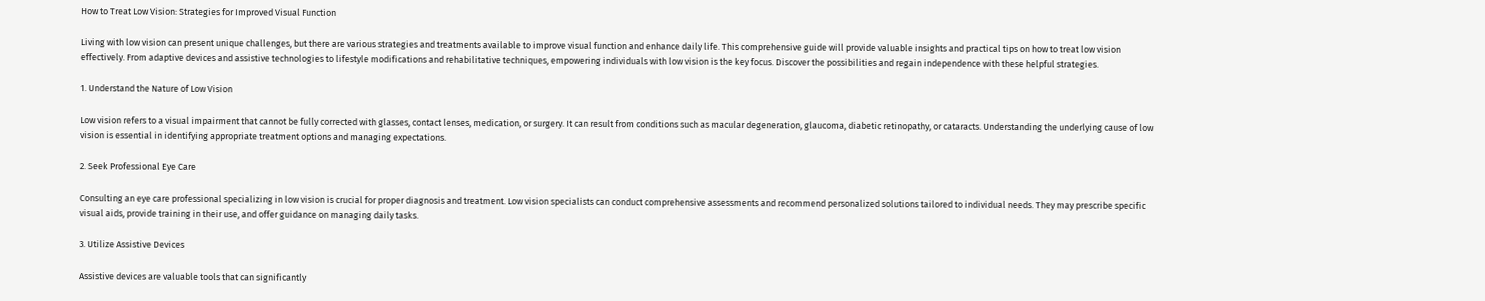How to Treat Low Vision: Strategies for Improved Visual Function

Living with low vision can present unique challenges, but there are various strategies and treatments available to improve visual function and enhance daily life. This comprehensive guide will provide valuable insights and practical tips on how to treat low vision effectively. From adaptive devices and assistive technologies to lifestyle modifications and rehabilitative techniques, empowering individuals with low vision is the key focus. Discover the possibilities and regain independence with these helpful strategies.

1. Understand the Nature of Low Vision

Low vision refers to a visual impairment that cannot be fully corrected with glasses, contact lenses, medication, or surgery. It can result from conditions such as macular degeneration, glaucoma, diabetic retinopathy, or cataracts. Understanding the underlying cause of low vision is essential in identifying appropriate treatment options and managing expectations.

2. Seek Professional Eye Care

Consulting an eye care professional specializing in low vision is crucial for proper diagnosis and treatment. Low vision specialists can conduct comprehensive assessments and recommend personalized solutions tailored to individual needs. They may prescribe specific visual aids, provide training in their use, and offer guidance on managing daily tasks.

3. Utilize Assistive Devices

Assistive devices are valuable tools that can significantly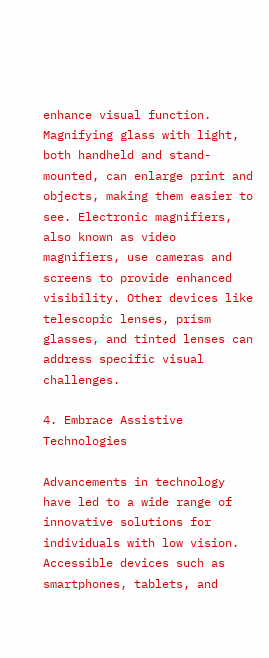enhance visual function. Magnifying glass with light, both handheld and stand-mounted, can enlarge print and objects, making them easier to see. Electronic magnifiers, also known as video magnifiers, use cameras and screens to provide enhanced visibility. Other devices like telescopic lenses, prism glasses, and tinted lenses can address specific visual challenges.

4. Embrace Assistive Technologies

Advancements in technology have led to a wide range of innovative solutions for individuals with low vision. Accessible devices such as smartphones, tablets, and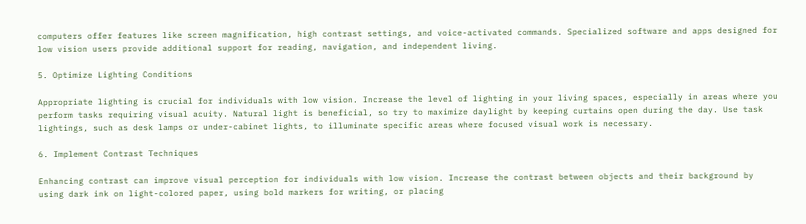computers offer features like screen magnification, high contrast settings, and voice-activated commands. Specialized software and apps designed for low vision users provide additional support for reading, navigation, and independent living.

5. Optimize Lighting Conditions

Appropriate lighting is crucial for individuals with low vision. Increase the level of lighting in your living spaces, especially in areas where you perform tasks requiring visual acuity. Natural light is beneficial, so try to maximize daylight by keeping curtains open during the day. Use task lightings, such as desk lamps or under-cabinet lights, to illuminate specific areas where focused visual work is necessary.

6. Implement Contrast Techniques

Enhancing contrast can improve visual perception for individuals with low vision. Increase the contrast between objects and their background by using dark ink on light-colored paper, using bold markers for writing, or placing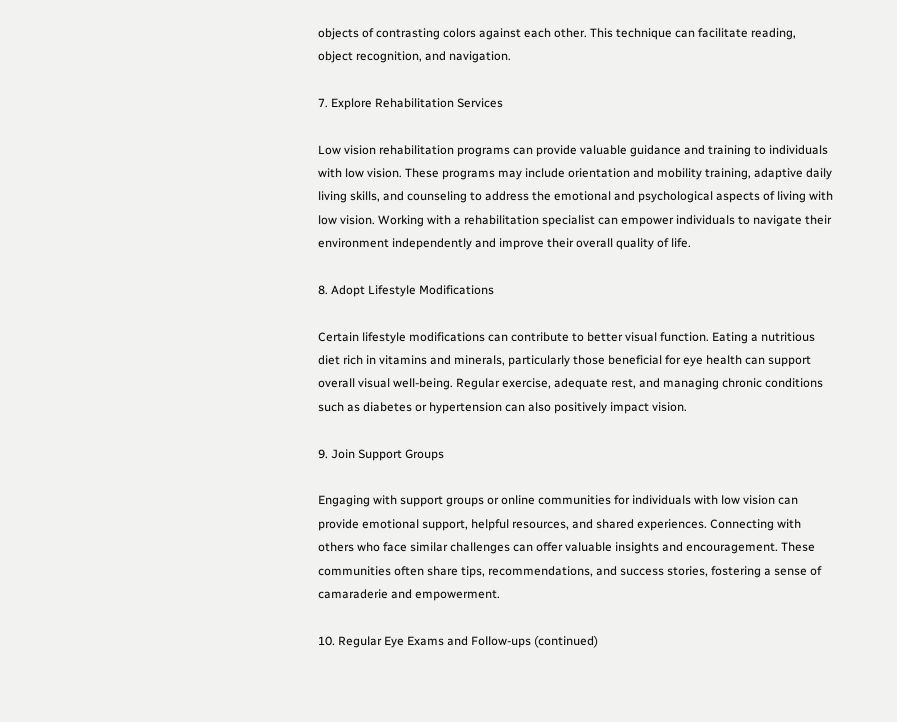objects of contrasting colors against each other. This technique can facilitate reading, object recognition, and navigation.

7. Explore Rehabilitation Services

Low vision rehabilitation programs can provide valuable guidance and training to individuals with low vision. These programs may include orientation and mobility training, adaptive daily living skills, and counseling to address the emotional and psychological aspects of living with low vision. Working with a rehabilitation specialist can empower individuals to navigate their environment independently and improve their overall quality of life.

8. Adopt Lifestyle Modifications

Certain lifestyle modifications can contribute to better visual function. Eating a nutritious diet rich in vitamins and minerals, particularly those beneficial for eye health can support overall visual well-being. Regular exercise, adequate rest, and managing chronic conditions such as diabetes or hypertension can also positively impact vision.

9. Join Support Groups

Engaging with support groups or online communities for individuals with low vision can provide emotional support, helpful resources, and shared experiences. Connecting with others who face similar challenges can offer valuable insights and encouragement. These communities often share tips, recommendations, and success stories, fostering a sense of camaraderie and empowerment.

10. Regular Eye Exams and Follow-ups (continued)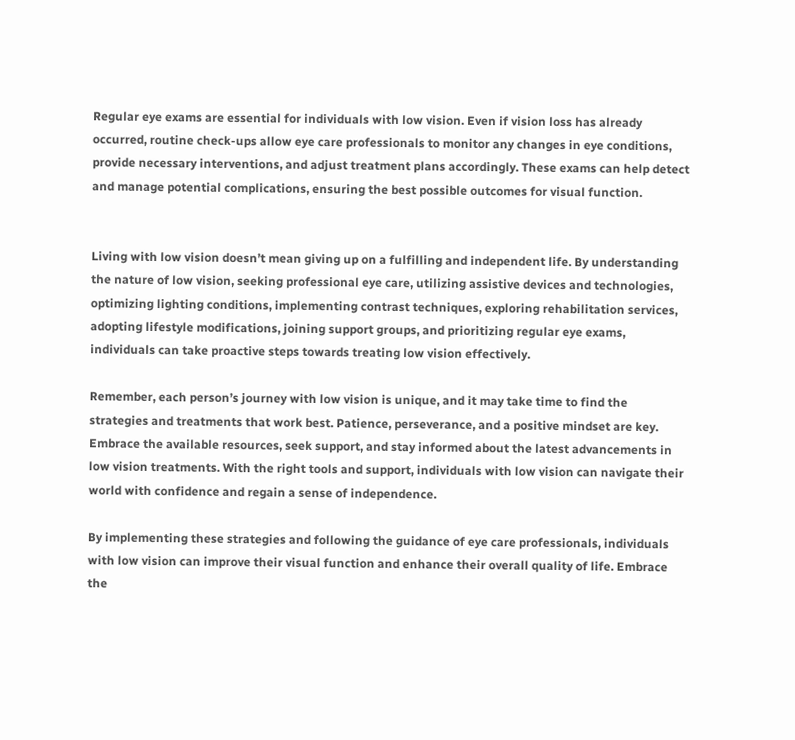Regular eye exams are essential for individuals with low vision. Even if vision loss has already occurred, routine check-ups allow eye care professionals to monitor any changes in eye conditions, provide necessary interventions, and adjust treatment plans accordingly. These exams can help detect and manage potential complications, ensuring the best possible outcomes for visual function.


Living with low vision doesn’t mean giving up on a fulfilling and independent life. By understanding the nature of low vision, seeking professional eye care, utilizing assistive devices and technologies, optimizing lighting conditions, implementing contrast techniques, exploring rehabilitation services, adopting lifestyle modifications, joining support groups, and prioritizing regular eye exams, individuals can take proactive steps towards treating low vision effectively.

Remember, each person’s journey with low vision is unique, and it may take time to find the strategies and treatments that work best. Patience, perseverance, and a positive mindset are key. Embrace the available resources, seek support, and stay informed about the latest advancements in low vision treatments. With the right tools and support, individuals with low vision can navigate their world with confidence and regain a sense of independence.

By implementing these strategies and following the guidance of eye care professionals, individuals with low vision can improve their visual function and enhance their overall quality of life. Embrace the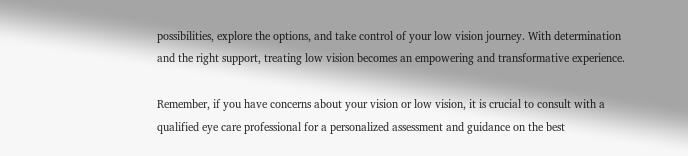possibilities, explore the options, and take control of your low vision journey. With determination and the right support, treating low vision becomes an empowering and transformative experience.

Remember, if you have concerns about your vision or low vision, it is crucial to consult with a qualified eye care professional for a personalized assessment and guidance on the best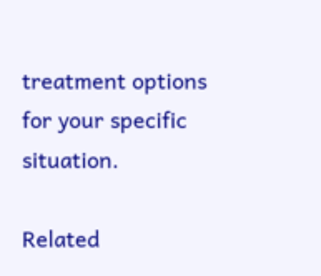treatment options for your specific situation.

Related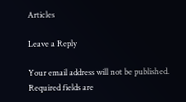Articles

Leave a Reply

Your email address will not be published. Required fields are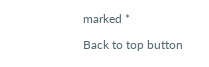marked *

Back to top button